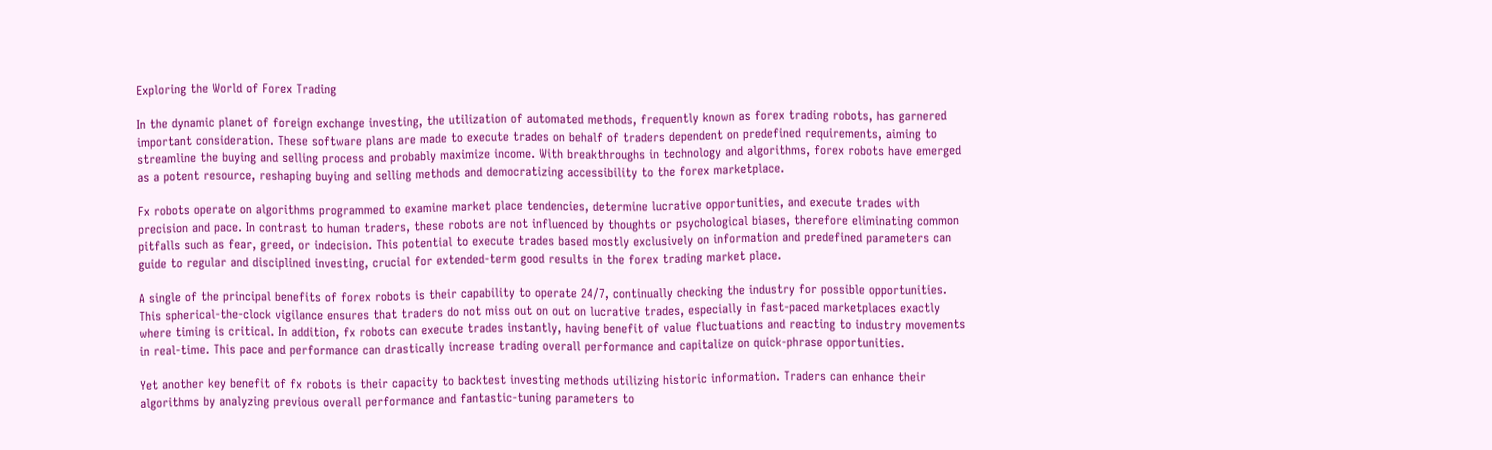Exploring the World of Forex Trading

In the dynamic planet of foreign exchange investing, the utilization of automated methods, frequently known as forex trading robots, has garnered important consideration. These software plans are made to execute trades on behalf of traders dependent on predefined requirements, aiming to streamline the buying and selling process and probably maximize income. With breakthroughs in technology and algorithms, forex robots have emerged as a potent resource, reshaping buying and selling methods and democratizing accessibility to the forex marketplace.

Fx robots operate on algorithms programmed to examine market place tendencies, determine lucrative opportunities, and execute trades with precision and pace. In contrast to human traders, these robots are not influenced by thoughts or psychological biases, therefore eliminating common pitfalls such as fear, greed, or indecision. This potential to execute trades based mostly exclusively on information and predefined parameters can guide to regular and disciplined investing, crucial for extended-term good results in the forex trading market place.

A single of the principal benefits of forex robots is their capability to operate 24/7, continually checking the industry for possible opportunities. This spherical-the-clock vigilance ensures that traders do not miss out on out on lucrative trades, especially in fast-paced marketplaces exactly where timing is critical. In addition, fx robots can execute trades instantly, having benefit of value fluctuations and reacting to industry movements in real-time. This pace and performance can drastically increase trading overall performance and capitalize on quick-phrase opportunities.

Yet another key benefit of fx robots is their capacity to backtest investing methods utilizing historic information. Traders can enhance their algorithms by analyzing previous overall performance and fantastic-tuning parameters to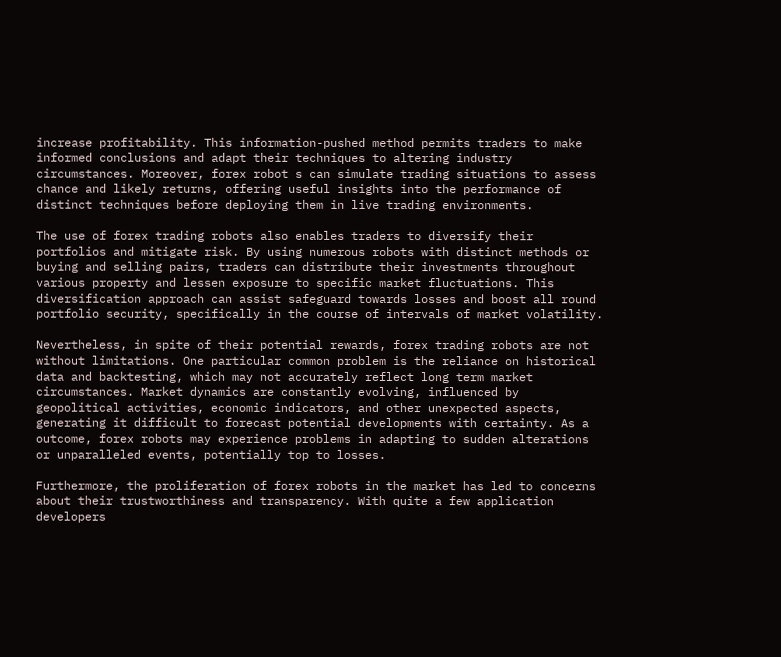increase profitability. This information-pushed method permits traders to make informed conclusions and adapt their techniques to altering industry circumstances. Moreover, forex robot s can simulate trading situations to assess chance and likely returns, offering useful insights into the performance of distinct techniques before deploying them in live trading environments.

The use of forex trading robots also enables traders to diversify their portfolios and mitigate risk. By using numerous robots with distinct methods or buying and selling pairs, traders can distribute their investments throughout various property and lessen exposure to specific market fluctuations. This diversification approach can assist safeguard towards losses and boost all round portfolio security, specifically in the course of intervals of market volatility.

Nevertheless, in spite of their potential rewards, forex trading robots are not without limitations. One particular common problem is the reliance on historical data and backtesting, which may not accurately reflect long term market circumstances. Market dynamics are constantly evolving, influenced by geopolitical activities, economic indicators, and other unexpected aspects, generating it difficult to forecast potential developments with certainty. As a outcome, forex robots may experience problems in adapting to sudden alterations or unparalleled events, potentially top to losses.

Furthermore, the proliferation of forex robots in the market has led to concerns about their trustworthiness and transparency. With quite a few application developers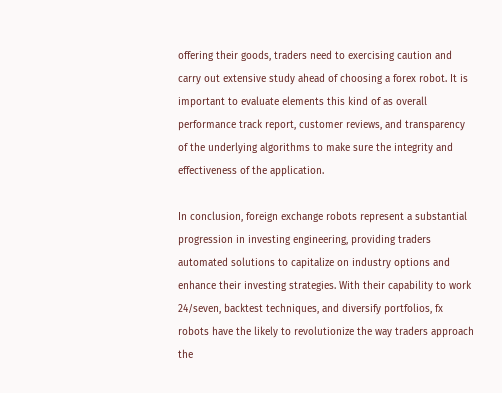offering their goods, traders need to exercising caution and carry out extensive study ahead of choosing a forex robot. It is important to evaluate elements this kind of as overall performance track report, customer reviews, and transparency of the underlying algorithms to make sure the integrity and effectiveness of the application.

In conclusion, foreign exchange robots represent a substantial progression in investing engineering, providing traders automated solutions to capitalize on industry options and enhance their investing strategies. With their capability to work 24/seven, backtest techniques, and diversify portfolios, fx robots have the likely to revolutionize the way traders approach the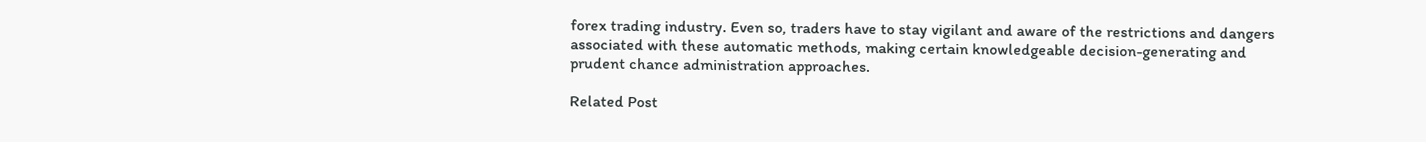forex trading industry. Even so, traders have to stay vigilant and aware of the restrictions and dangers associated with these automatic methods, making certain knowledgeable decision-generating and prudent chance administration approaches.

Related Post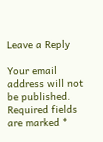Leave a Reply

Your email address will not be published. Required fields are marked *